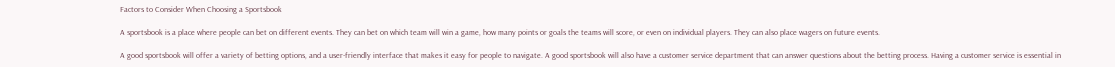Factors to Consider When Choosing a Sportsbook

A sportsbook is a place where people can bet on different events. They can bet on which team will win a game, how many points or goals the teams will score, or even on individual players. They can also place wagers on future events.

A good sportsbook will offer a variety of betting options, and a user-friendly interface that makes it easy for people to navigate. A good sportsbook will also have a customer service department that can answer questions about the betting process. Having a customer service is essential in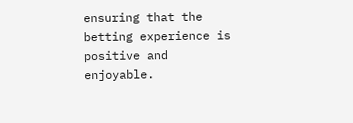ensuring that the betting experience is positive and enjoyable.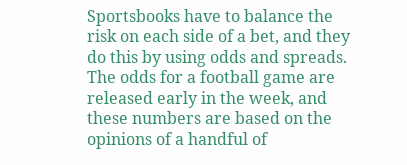Sportsbooks have to balance the risk on each side of a bet, and they do this by using odds and spreads. The odds for a football game are released early in the week, and these numbers are based on the opinions of a handful of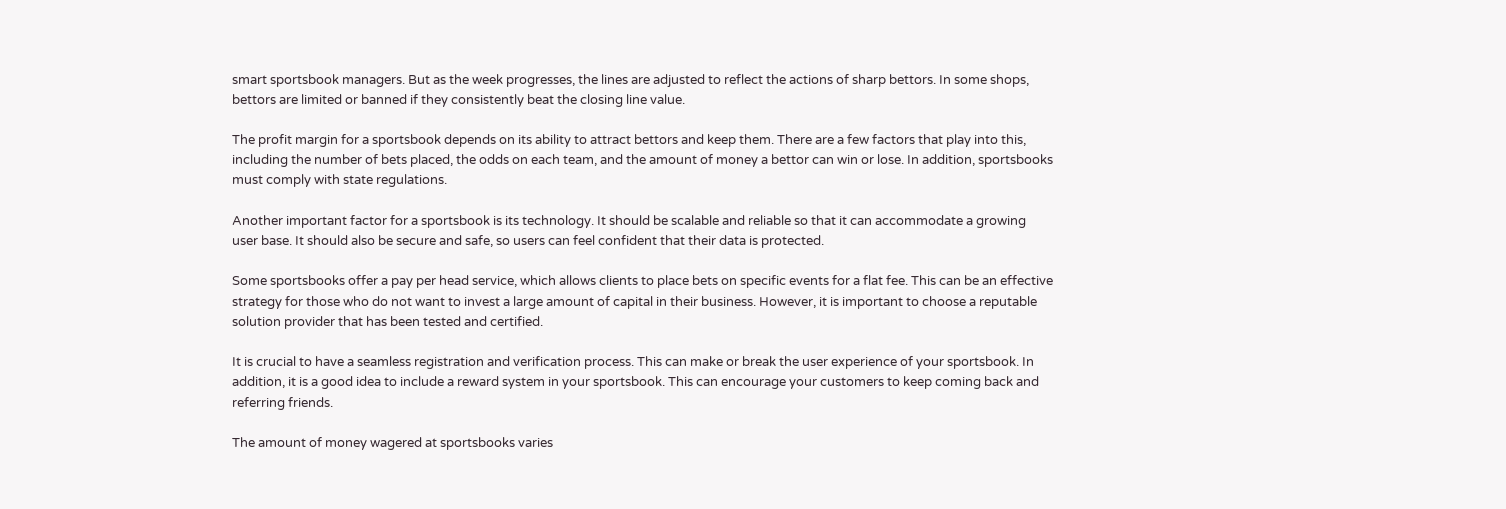smart sportsbook managers. But as the week progresses, the lines are adjusted to reflect the actions of sharp bettors. In some shops, bettors are limited or banned if they consistently beat the closing line value.

The profit margin for a sportsbook depends on its ability to attract bettors and keep them. There are a few factors that play into this, including the number of bets placed, the odds on each team, and the amount of money a bettor can win or lose. In addition, sportsbooks must comply with state regulations.

Another important factor for a sportsbook is its technology. It should be scalable and reliable so that it can accommodate a growing user base. It should also be secure and safe, so users can feel confident that their data is protected.

Some sportsbooks offer a pay per head service, which allows clients to place bets on specific events for a flat fee. This can be an effective strategy for those who do not want to invest a large amount of capital in their business. However, it is important to choose a reputable solution provider that has been tested and certified.

It is crucial to have a seamless registration and verification process. This can make or break the user experience of your sportsbook. In addition, it is a good idea to include a reward system in your sportsbook. This can encourage your customers to keep coming back and referring friends.

The amount of money wagered at sportsbooks varies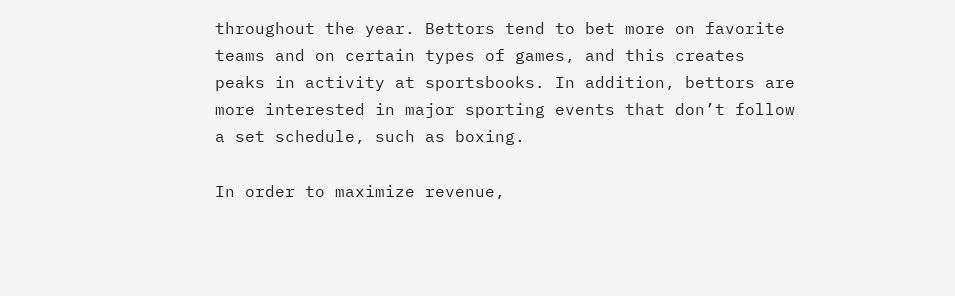throughout the year. Bettors tend to bet more on favorite teams and on certain types of games, and this creates peaks in activity at sportsbooks. In addition, bettors are more interested in major sporting events that don’t follow a set schedule, such as boxing.

In order to maximize revenue,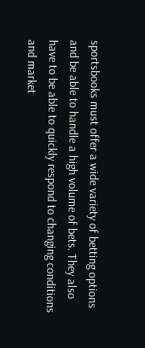sportsbooks must offer a wide variety of betting options and be able to handle a high volume of bets. They also have to be able to quickly respond to changing conditions and market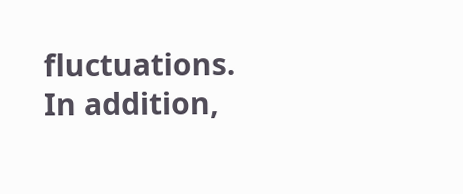fluctuations. In addition,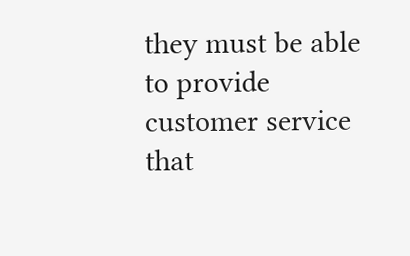they must be able to provide customer service that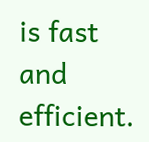is fast and efficient.